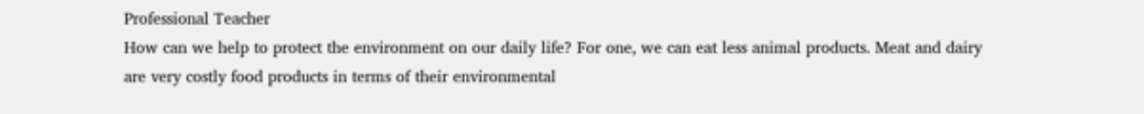Professional Teacher
How can we help to protect the environment on our daily life? For one, we can eat less animal products. Meat and dairy are very costly food products in terms of their environmental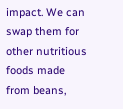impact. We can swap them for other nutritious foods made from beans,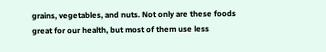grains, vegetables, and nuts. Not only are these foods great for our health, but most of them use less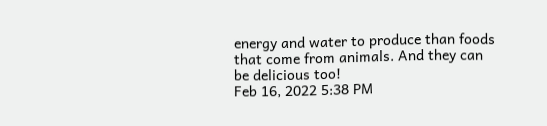energy and water to produce than foods that come from animals. And they can be delicious too!
Feb 16, 2022 5:38 PM